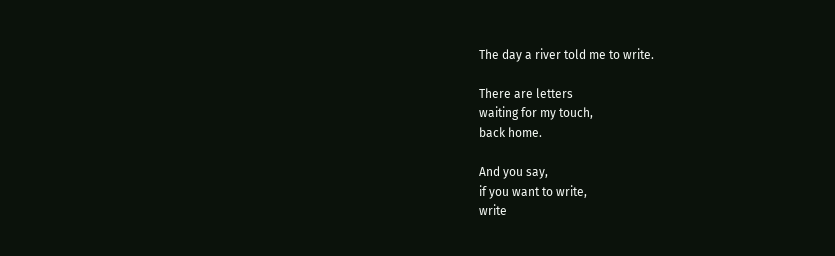The day a river told me to write.

There are letters
waiting for my touch,
back home.

And you say,
if you want to write,
write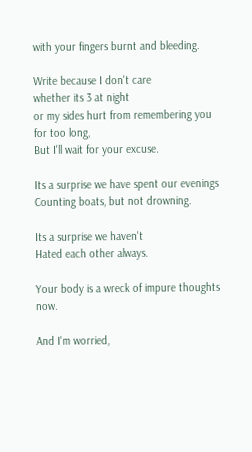with your fingers burnt and bleeding.

Write because I don't care
whether its 3 at night
or my sides hurt from remembering you
for too long,
But I'll wait for your excuse.

Its a surprise we have spent our evenings
Counting boats, but not drowning.

Its a surprise we haven't
Hated each other always.

Your body is a wreck of impure thoughts now.

And I'm worried,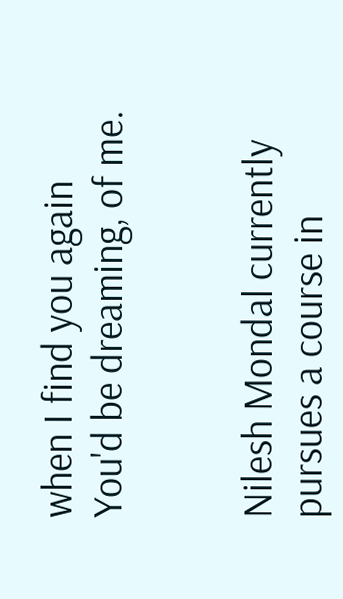when I find you again
You'd be dreaming, of me.


Nilesh Mondal currently pursues a course in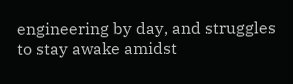engineering by day, and struggles to stay awake amidst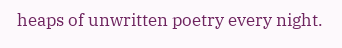heaps of unwritten poetry every night.